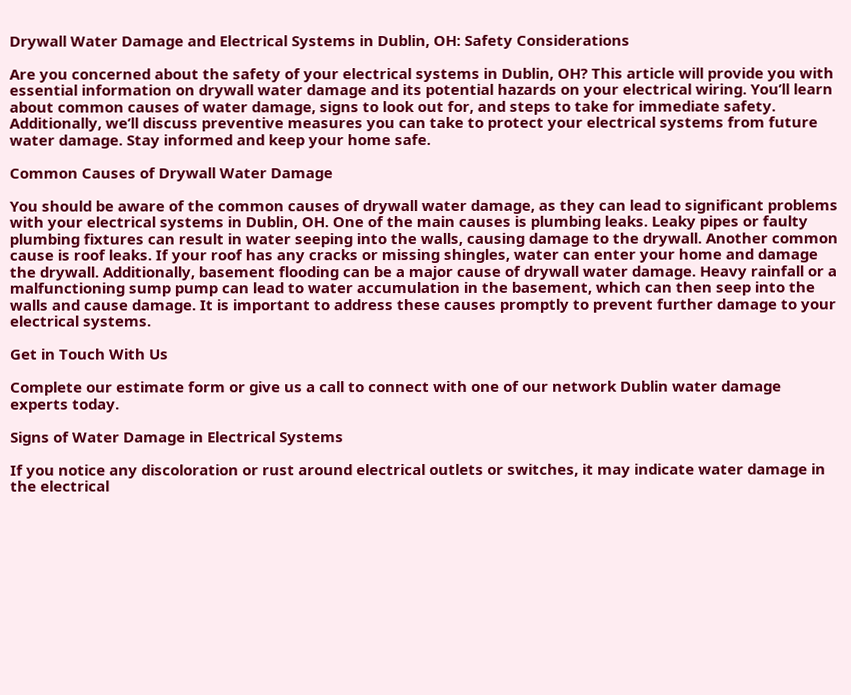Drywall Water Damage and Electrical Systems in Dublin, OH: Safety Considerations

Are you concerned about the safety of your electrical systems in Dublin, OH? This article will provide you with essential information on drywall water damage and its potential hazards on your electrical wiring. You’ll learn about common causes of water damage, signs to look out for, and steps to take for immediate safety. Additionally, we’ll discuss preventive measures you can take to protect your electrical systems from future water damage. Stay informed and keep your home safe.

Common Causes of Drywall Water Damage

You should be aware of the common causes of drywall water damage, as they can lead to significant problems with your electrical systems in Dublin, OH. One of the main causes is plumbing leaks. Leaky pipes or faulty plumbing fixtures can result in water seeping into the walls, causing damage to the drywall. Another common cause is roof leaks. If your roof has any cracks or missing shingles, water can enter your home and damage the drywall. Additionally, basement flooding can be a major cause of drywall water damage. Heavy rainfall or a malfunctioning sump pump can lead to water accumulation in the basement, which can then seep into the walls and cause damage. It is important to address these causes promptly to prevent further damage to your electrical systems.

Get in Touch With Us

Complete our estimate form or give us a call to connect with one of our network Dublin water damage experts today.

Signs of Water Damage in Electrical Systems

If you notice any discoloration or rust around electrical outlets or switches, it may indicate water damage in the electrical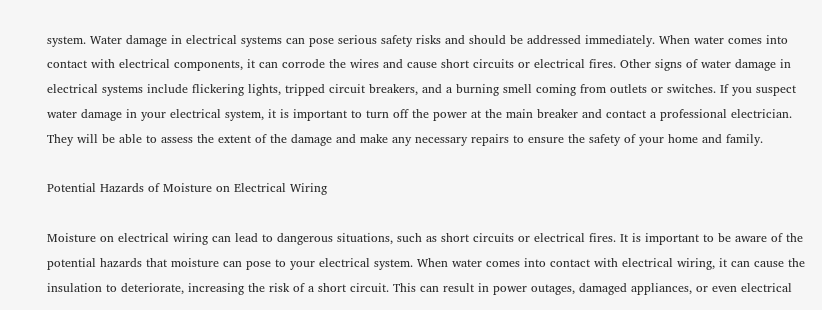system. Water damage in electrical systems can pose serious safety risks and should be addressed immediately. When water comes into contact with electrical components, it can corrode the wires and cause short circuits or electrical fires. Other signs of water damage in electrical systems include flickering lights, tripped circuit breakers, and a burning smell coming from outlets or switches. If you suspect water damage in your electrical system, it is important to turn off the power at the main breaker and contact a professional electrician. They will be able to assess the extent of the damage and make any necessary repairs to ensure the safety of your home and family.

Potential Hazards of Moisture on Electrical Wiring

Moisture on electrical wiring can lead to dangerous situations, such as short circuits or electrical fires. It is important to be aware of the potential hazards that moisture can pose to your electrical system. When water comes into contact with electrical wiring, it can cause the insulation to deteriorate, increasing the risk of a short circuit. This can result in power outages, damaged appliances, or even electrical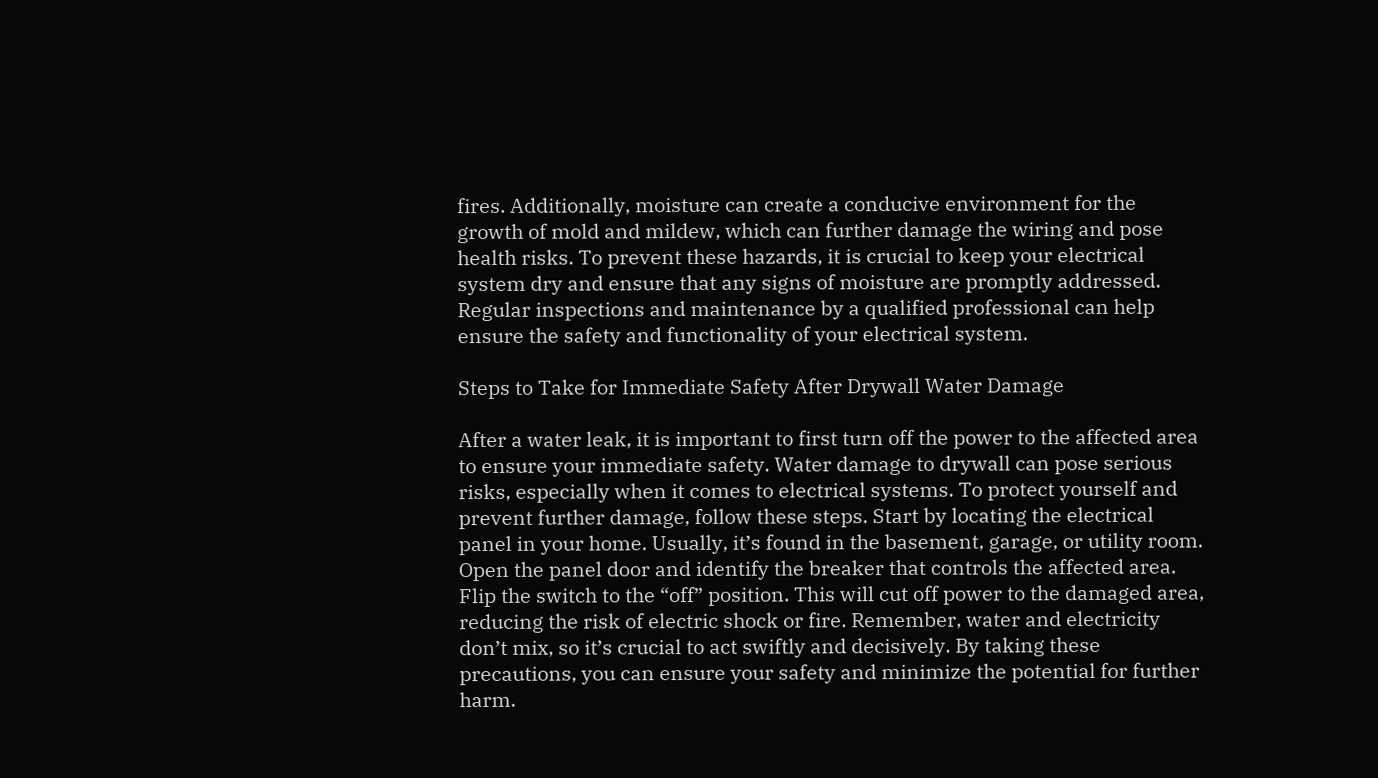fires. Additionally, moisture can create a conducive environment for the growth of mold and mildew, which can further damage the wiring and pose health risks. To prevent these hazards, it is crucial to keep your electrical system dry and ensure that any signs of moisture are promptly addressed. Regular inspections and maintenance by a qualified professional can help ensure the safety and functionality of your electrical system.

Steps to Take for Immediate Safety After Drywall Water Damage

After a water leak, it is important to first turn off the power to the affected area to ensure your immediate safety. Water damage to drywall can pose serious risks, especially when it comes to electrical systems. To protect yourself and prevent further damage, follow these steps. Start by locating the electrical panel in your home. Usually, it’s found in the basement, garage, or utility room. Open the panel door and identify the breaker that controls the affected area. Flip the switch to the “off” position. This will cut off power to the damaged area, reducing the risk of electric shock or fire. Remember, water and electricity don’t mix, so it’s crucial to act swiftly and decisively. By taking these precautions, you can ensure your safety and minimize the potential for further harm.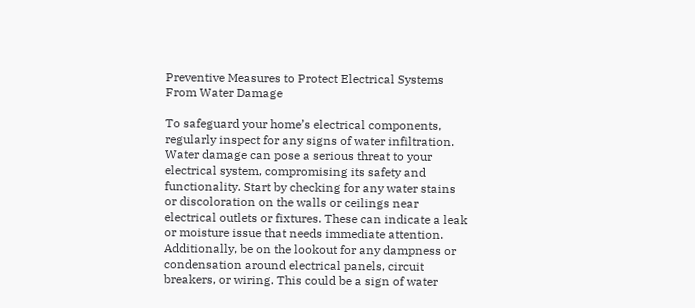Preventive Measures to Protect Electrical Systems From Water Damage

To safeguard your home’s electrical components, regularly inspect for any signs of water infiltration. Water damage can pose a serious threat to your electrical system, compromising its safety and functionality. Start by checking for any water stains or discoloration on the walls or ceilings near electrical outlets or fixtures. These can indicate a leak or moisture issue that needs immediate attention. Additionally, be on the lookout for any dampness or condensation around electrical panels, circuit breakers, or wiring. This could be a sign of water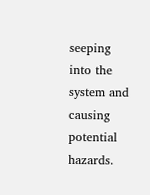seeping into the system and causing potential hazards.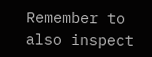Remember to also inspect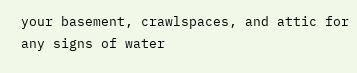your basement, crawlspaces, and attic for any signs of water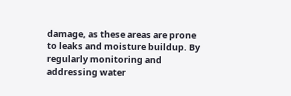damage, as these areas are prone to leaks and moisture buildup. By regularly monitoring and addressing water